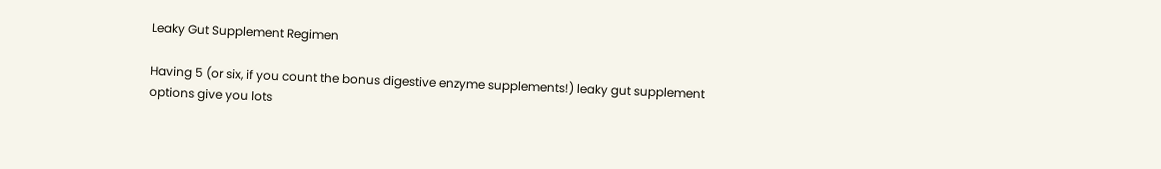Leaky Gut Supplement Regimen

Having 5 (or six, if you count the bonus digestive enzyme supplements!) leaky gut supplement options give you lots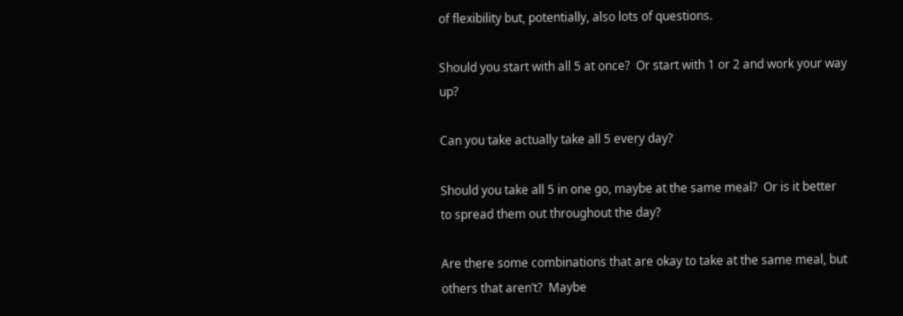of flexibility but, potentially, also lots of questions.

Should you start with all 5 at once?  Or start with 1 or 2 and work your way up?

Can you take actually take all 5 every day?

Should you take all 5 in one go, maybe at the same meal?  Or is it better to spread them out throughout the day?

Are there some combinations that are okay to take at the same meal, but others that aren’t?  Maybe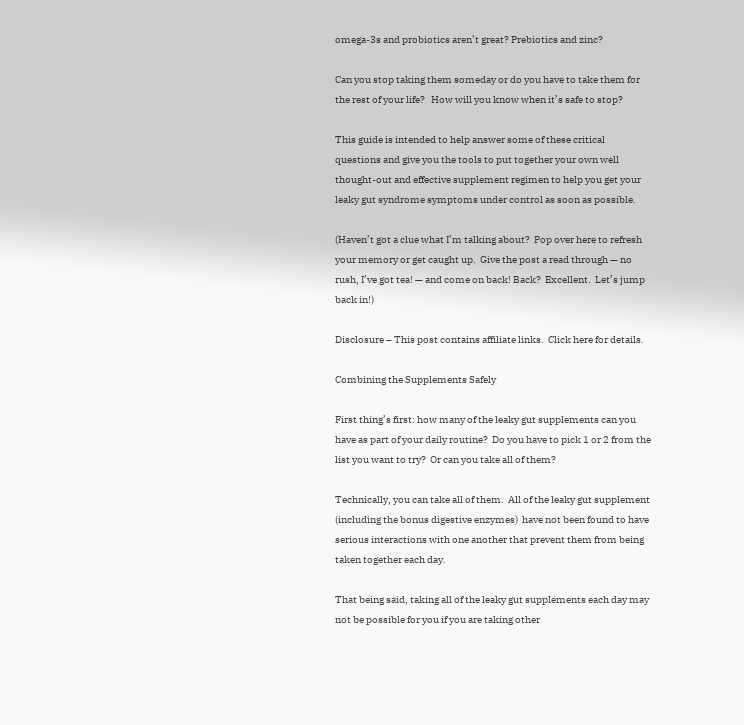omega-3s and probiotics aren’t great? Prebiotics and zinc?

Can you stop taking them someday or do you have to take them for the rest of your life?   How will you know when it’s safe to stop?

This guide is intended to help answer some of these critical questions and give you the tools to put together your own well thought-out and effective supplement regimen to help you get your leaky gut syndrome symptoms under control as soon as possible.

(Haven’t got a clue what I’m talking about?  Pop over here to refresh your memory or get caught up.  Give the post a read through — no rush, I’ve got tea! — and come on back! Back?  Excellent.  Let’s jump back in!)

Disclosure – This post contains affiliate links.  Click here for details.

Combining the Supplements Safely

First thing’s first: how many of the leaky gut supplements can you have as part of your daily routine?  Do you have to pick 1 or 2 from the list you want to try?  Or can you take all of them?

Technically, you can take all of them.  All of the leaky gut supplement (including the bonus digestive enzymes)  have not been found to have serious interactions with one another that prevent them from being taken together each day.

That being said, taking all of the leaky gut supplements each day may not be possible for you if you are taking other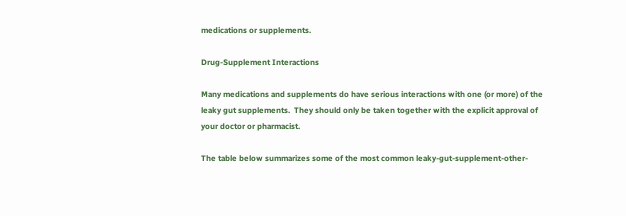medications or supplements.

Drug-Supplement Interactions

Many medications and supplements do have serious interactions with one (or more) of the leaky gut supplements.  They should only be taken together with the explicit approval of your doctor or pharmacist.

The table below summarizes some of the most common leaky-gut-supplement-other-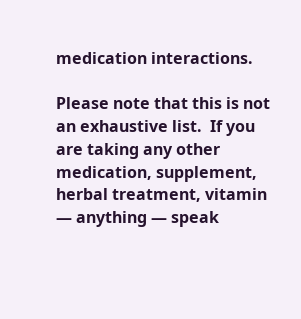medication interactions.

Please note that this is not an exhaustive list.  If you are taking any other medication, supplement, herbal treatment, vitamin — anything — speak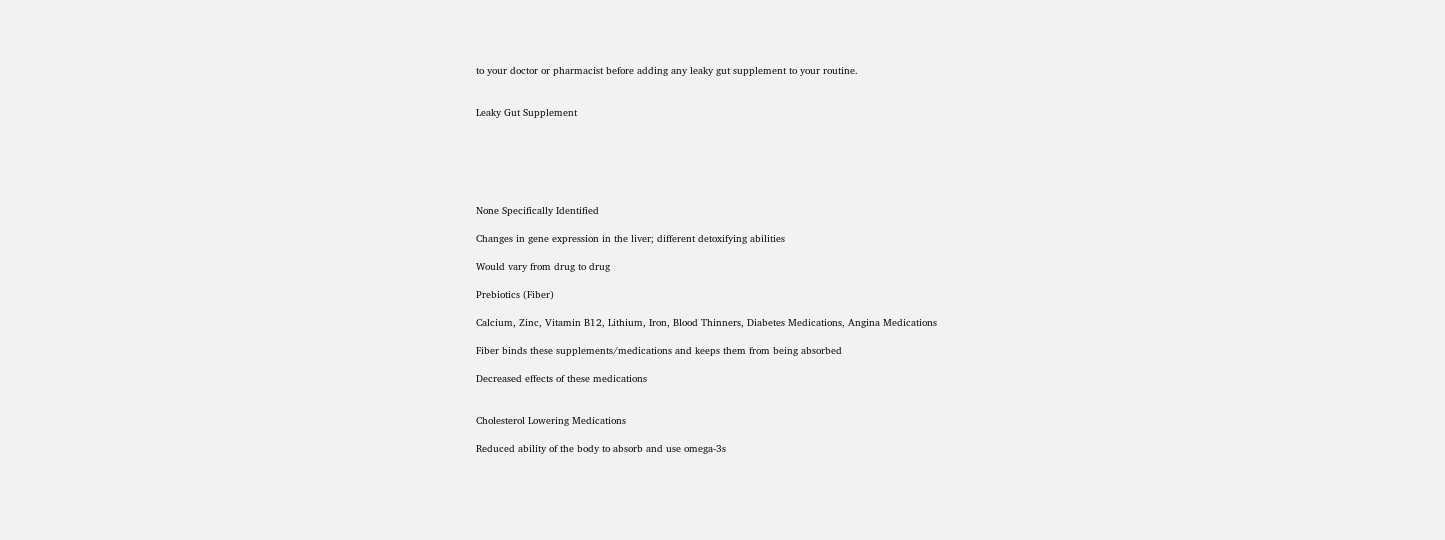to your doctor or pharmacist before adding any leaky gut supplement to your routine.


Leaky Gut Supplement






None Specifically Identified

Changes in gene expression in the liver; different detoxifying abilities

Would vary from drug to drug

Prebiotics (Fiber)

Calcium, Zinc, Vitamin B12, Lithium, Iron, Blood Thinners, Diabetes Medications, Angina Medications

Fiber binds these supplements/medications and keeps them from being absorbed

Decreased effects of these medications


Cholesterol Lowering Medications

Reduced ability of the body to absorb and use omega-3s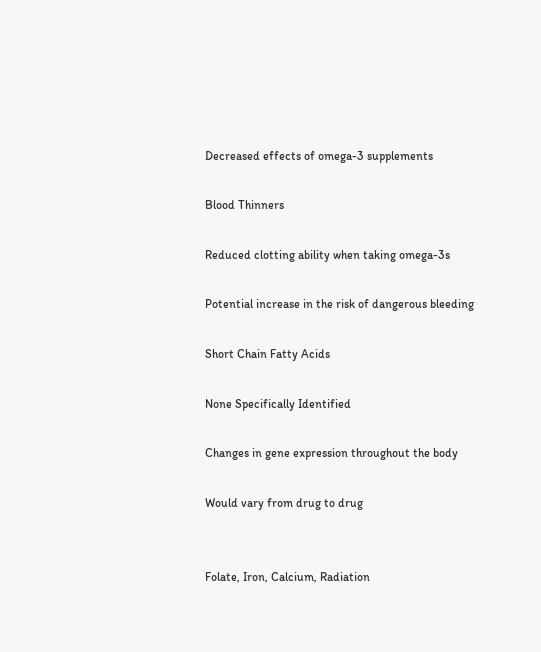Decreased effects of omega-3 supplements

Blood Thinners

Reduced clotting ability when taking omega-3s

Potential increase in the risk of dangerous bleeding

Short Chain Fatty Acids

None Specifically Identified

Changes in gene expression throughout the body

Would vary from drug to drug


Folate, Iron, Calcium, Radiation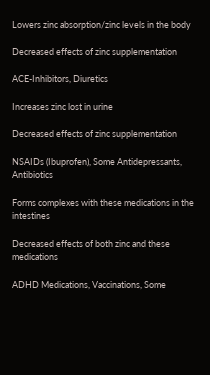Lowers zinc absorption/zinc levels in the body

Decreased effects of zinc supplementation

ACE-Inhibitors, Diuretics

Increases zinc lost in urine

Decreased effects of zinc supplementation

NSAIDs (Ibuprofen), Some Antidepressants, Antibiotics

Forms complexes with these medications in the intestines

Decreased effects of both zinc and these medications

ADHD Medications, Vaccinations, Some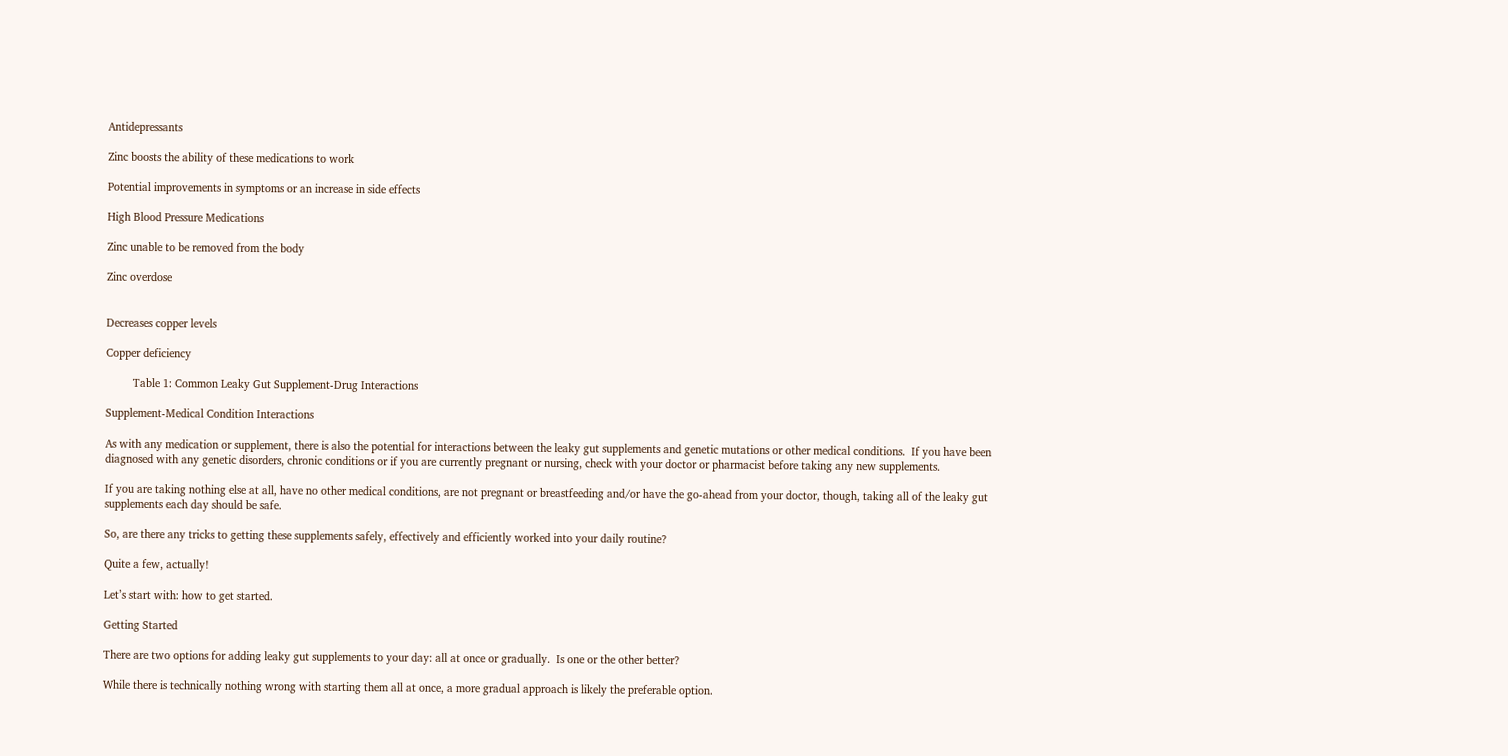Antidepressants

Zinc boosts the ability of these medications to work

Potential improvements in symptoms or an increase in side effects

High Blood Pressure Medications

Zinc unable to be removed from the body

Zinc overdose


Decreases copper levels

Copper deficiency

         Table 1: Common Leaky Gut Supplement-Drug Interactions

Supplement-Medical Condition Interactions

As with any medication or supplement, there is also the potential for interactions between the leaky gut supplements and genetic mutations or other medical conditions.  If you have been diagnosed with any genetic disorders, chronic conditions or if you are currently pregnant or nursing, check with your doctor or pharmacist before taking any new supplements.

If you are taking nothing else at all, have no other medical conditions, are not pregnant or breastfeeding and/or have the go-ahead from your doctor, though, taking all of the leaky gut supplements each day should be safe.

So, are there any tricks to getting these supplements safely, effectively and efficiently worked into your daily routine?

Quite a few, actually!

Let’s start with: how to get started.

Getting Started

There are two options for adding leaky gut supplements to your day: all at once or gradually.  Is one or the other better?

While there is technically nothing wrong with starting them all at once, a more gradual approach is likely the preferable option.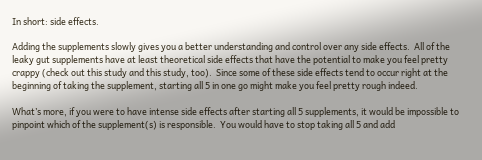In short: side effects.

Adding the supplements slowly gives you a better understanding and control over any side effects.  All of the leaky gut supplements have at least theoretical side effects that have the potential to make you feel pretty crappy (check out this study and this study, too).  Since some of these side effects tend to occur right at the beginning of taking the supplement, starting all 5 in one go might make you feel pretty rough indeed.

What’s more, if you were to have intense side effects after starting all 5 supplements, it would be impossible to pinpoint which of the supplement(s) is responsible.  You would have to stop taking all 5 and add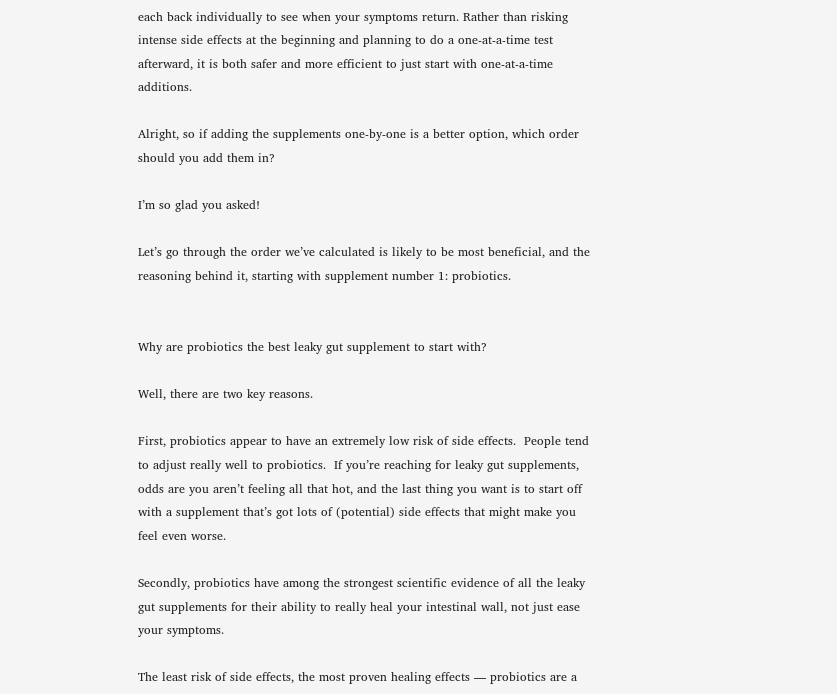each back individually to see when your symptoms return. Rather than risking intense side effects at the beginning and planning to do a one-at-a-time test afterward, it is both safer and more efficient to just start with one-at-a-time additions.

Alright, so if adding the supplements one-by-one is a better option, which order should you add them in?

I’m so glad you asked!

Let’s go through the order we’ve calculated is likely to be most beneficial, and the reasoning behind it, starting with supplement number 1: probiotics.


Why are probiotics the best leaky gut supplement to start with?

Well, there are two key reasons.

First, probiotics appear to have an extremely low risk of side effects.  People tend to adjust really well to probiotics.  If you’re reaching for leaky gut supplements, odds are you aren’t feeling all that hot, and the last thing you want is to start off with a supplement that’s got lots of (potential) side effects that might make you feel even worse.

Secondly, probiotics have among the strongest scientific evidence of all the leaky gut supplements for their ability to really heal your intestinal wall, not just ease your symptoms.

The least risk of side effects, the most proven healing effects — probiotics are a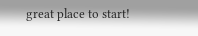great place to start!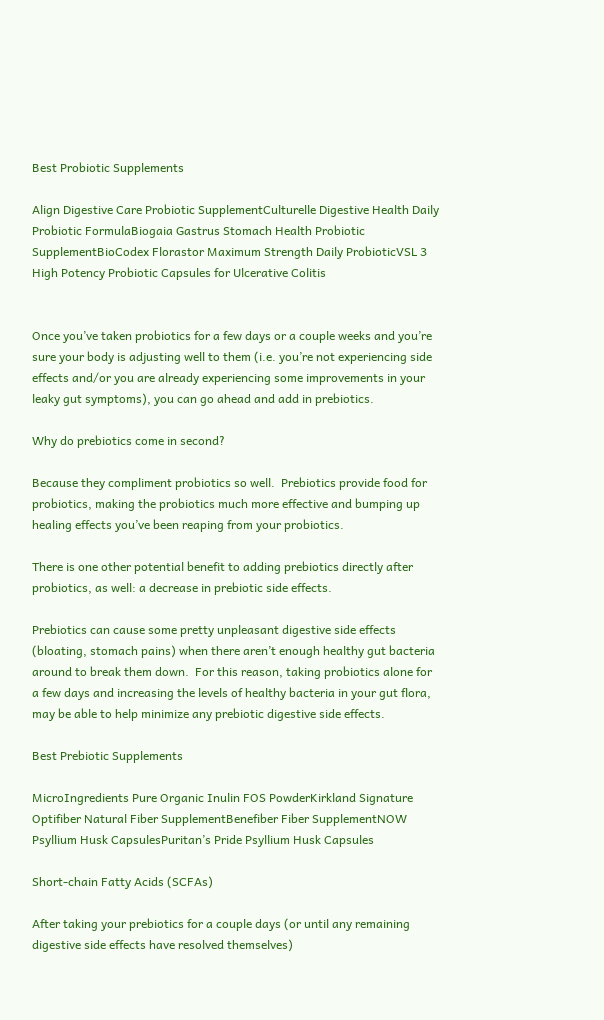Best Probiotic Supplements

Align Digestive Care Probiotic SupplementCulturelle Digestive Health Daily Probiotic FormulaBiogaia Gastrus Stomach Health Probiotic SupplementBioCodex Florastor Maximum Strength Daily ProbioticVSL 3 High Potency Probiotic Capsules for Ulcerative Colitis


Once you’ve taken probiotics for a few days or a couple weeks and you’re sure your body is adjusting well to them (i.e. you’re not experiencing side effects and/or you are already experiencing some improvements in your leaky gut symptoms), you can go ahead and add in prebiotics.

Why do prebiotics come in second?

Because they compliment probiotics so well.  Prebiotics provide food for probiotics, making the probiotics much more effective and bumping up healing effects you’ve been reaping from your probiotics.

There is one other potential benefit to adding prebiotics directly after probiotics, as well: a decrease in prebiotic side effects.

Prebiotics can cause some pretty unpleasant digestive side effects (bloating, stomach pains) when there aren’t enough healthy gut bacteria around to break them down.  For this reason, taking probiotics alone for a few days and increasing the levels of healthy bacteria in your gut flora, may be able to help minimize any prebiotic digestive side effects.

Best Prebiotic Supplements

MicroIngredients Pure Organic Inulin FOS PowderKirkland Signature Optifiber Natural Fiber SupplementBenefiber Fiber SupplementNOW Psyllium Husk CapsulesPuritan’s Pride Psyllium Husk Capsules

Short-chain Fatty Acids (SCFAs)

After taking your prebiotics for a couple days (or until any remaining digestive side effects have resolved themselves)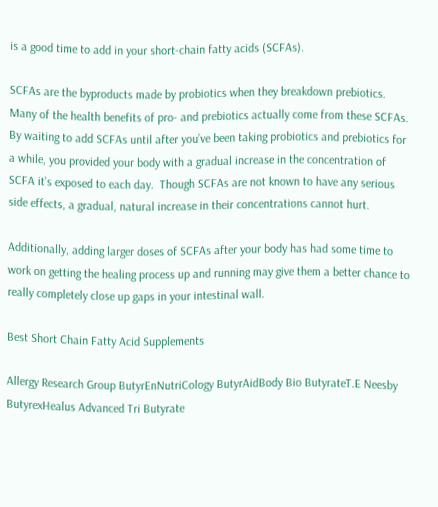is a good time to add in your short-chain fatty acids (SCFAs).

SCFAs are the byproducts made by probiotics when they breakdown prebiotics.  Many of the health benefits of pro- and prebiotics actually come from these SCFAs.  By waiting to add SCFAs until after you’ve been taking probiotics and prebiotics for a while, you provided your body with a gradual increase in the concentration of SCFA it’s exposed to each day.  Though SCFAs are not known to have any serious side effects, a gradual, natural increase in their concentrations cannot hurt.

Additionally, adding larger doses of SCFAs after your body has had some time to work on getting the healing process up and running may give them a better chance to really completely close up gaps in your intestinal wall.

Best Short Chain Fatty Acid Supplements

Allergy Research Group ButyrEnNutriCology ButyrAidBody Bio ButyrateT.E Neesby ButyrexHealus Advanced Tri Butyrate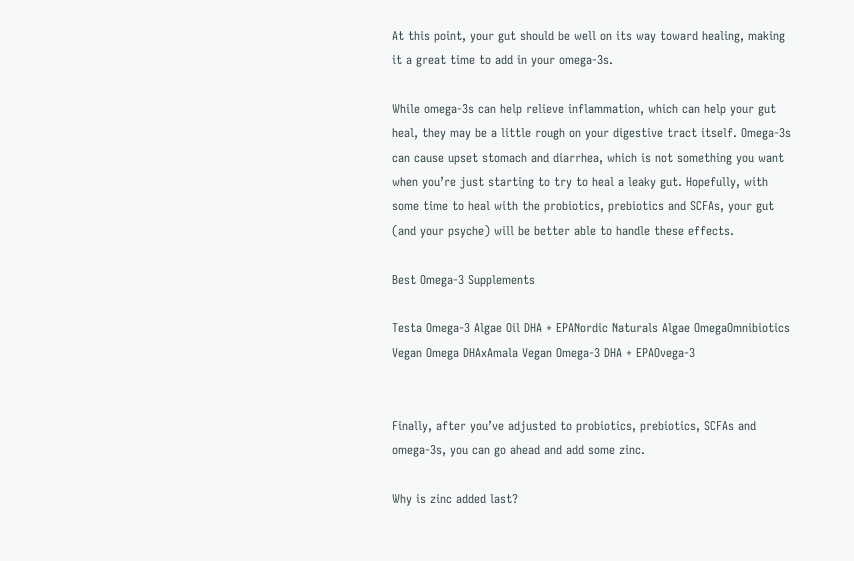At this point, your gut should be well on its way toward healing, making it a great time to add in your omega-3s.

While omega-3s can help relieve inflammation, which can help your gut heal, they may be a little rough on your digestive tract itself. Omega-3s can cause upset stomach and diarrhea, which is not something you want when you’re just starting to try to heal a leaky gut. Hopefully, with some time to heal with the probiotics, prebiotics and SCFAs, your gut (and your psyche) will be better able to handle these effects.

Best Omega-3 Supplements

Testa Omega-3 Algae Oil DHA + EPANordic Naturals Algae OmegaOmnibiotics Vegan Omega DHAxAmala Vegan Omega-3 DHA + EPAOvega-3


Finally, after you’ve adjusted to probiotics, prebiotics, SCFAs and omega-3s, you can go ahead and add some zinc.

Why is zinc added last?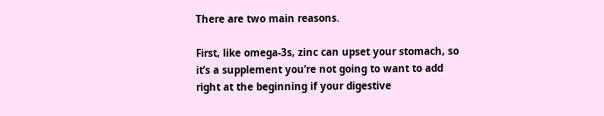There are two main reasons.

First, like omega-3s, zinc can upset your stomach, so it’s a supplement you’re not going to want to add right at the beginning if your digestive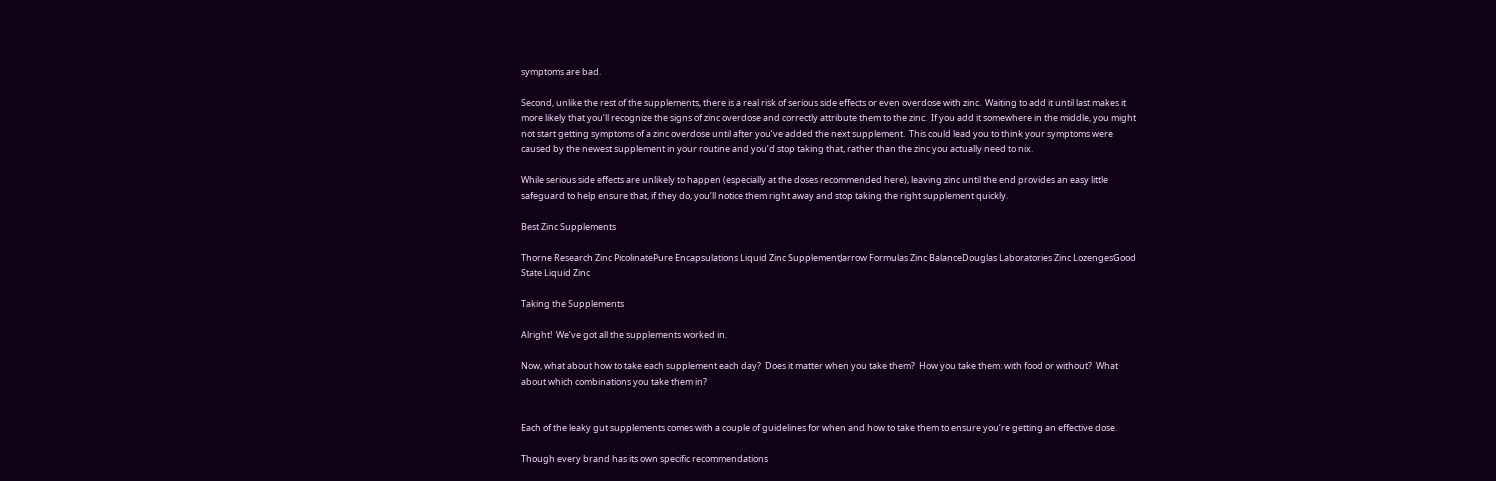symptoms are bad.

Second, unlike the rest of the supplements, there is a real risk of serious side effects or even overdose with zinc.  Waiting to add it until last makes it more likely that you’ll recognize the signs of zinc overdose and correctly attribute them to the zinc.  If you add it somewhere in the middle, you might not start getting symptoms of a zinc overdose until after you’ve added the next supplement.  This could lead you to think your symptoms were caused by the newest supplement in your routine and you’d stop taking that, rather than the zinc you actually need to nix.

While serious side effects are unlikely to happen (especially at the doses recommended here), leaving zinc until the end provides an easy little safeguard to help ensure that, if they do, you’ll notice them right away and stop taking the right supplement quickly.

Best Zinc Supplements

Thorne Research Zinc PicolinatePure Encapsulations Liquid Zinc SupplementJarrow Formulas Zinc BalanceDouglas Laboratories Zinc LozengesGood State Liquid Zinc

Taking the Supplements

Alright!  We’ve got all the supplements worked in.

Now, what about how to take each supplement each day?  Does it matter when you take them?  How you take them: with food or without?  What about which combinations you take them in?


Each of the leaky gut supplements comes with a couple of guidelines for when and how to take them to ensure you’re getting an effective dose.

Though every brand has its own specific recommendations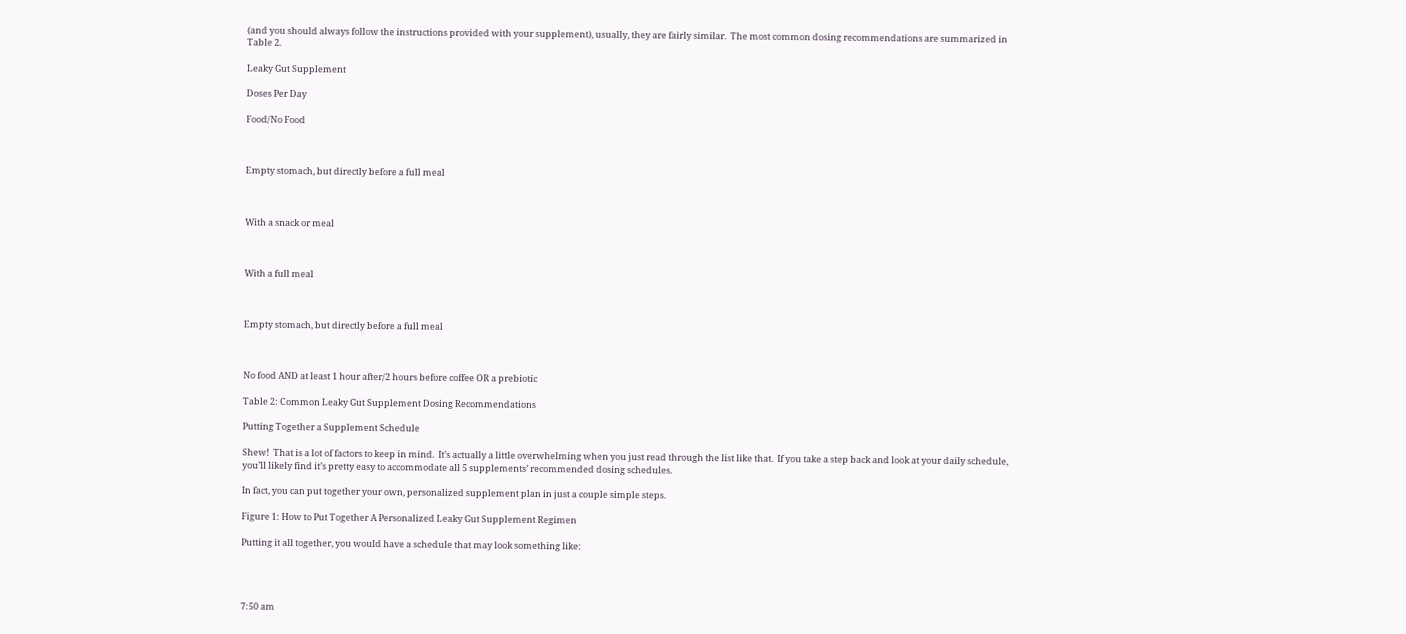(and you should always follow the instructions provided with your supplement), usually, they are fairly similar.  The most common dosing recommendations are summarized in Table 2.

Leaky Gut Supplement

Doses Per Day

Food/No Food



Empty stomach, but directly before a full meal



With a snack or meal



With a full meal



Empty stomach, but directly before a full meal



No food AND at least 1 hour after/2 hours before coffee OR a prebiotic

Table 2: Common Leaky Gut Supplement Dosing Recommendations

Putting Together a Supplement Schedule

Shew!  That is a lot of factors to keep in mind.  It’s actually a little overwhelming when you just read through the list like that.  If you take a step back and look at your daily schedule, you’ll likely find it’s pretty easy to accommodate all 5 supplements’ recommended dosing schedules.

In fact, you can put together your own, personalized supplement plan in just a couple simple steps.

Figure 1: How to Put Together A Personalized Leaky Gut Supplement Regimen

Putting it all together, you would have a schedule that may look something like:




7:50 am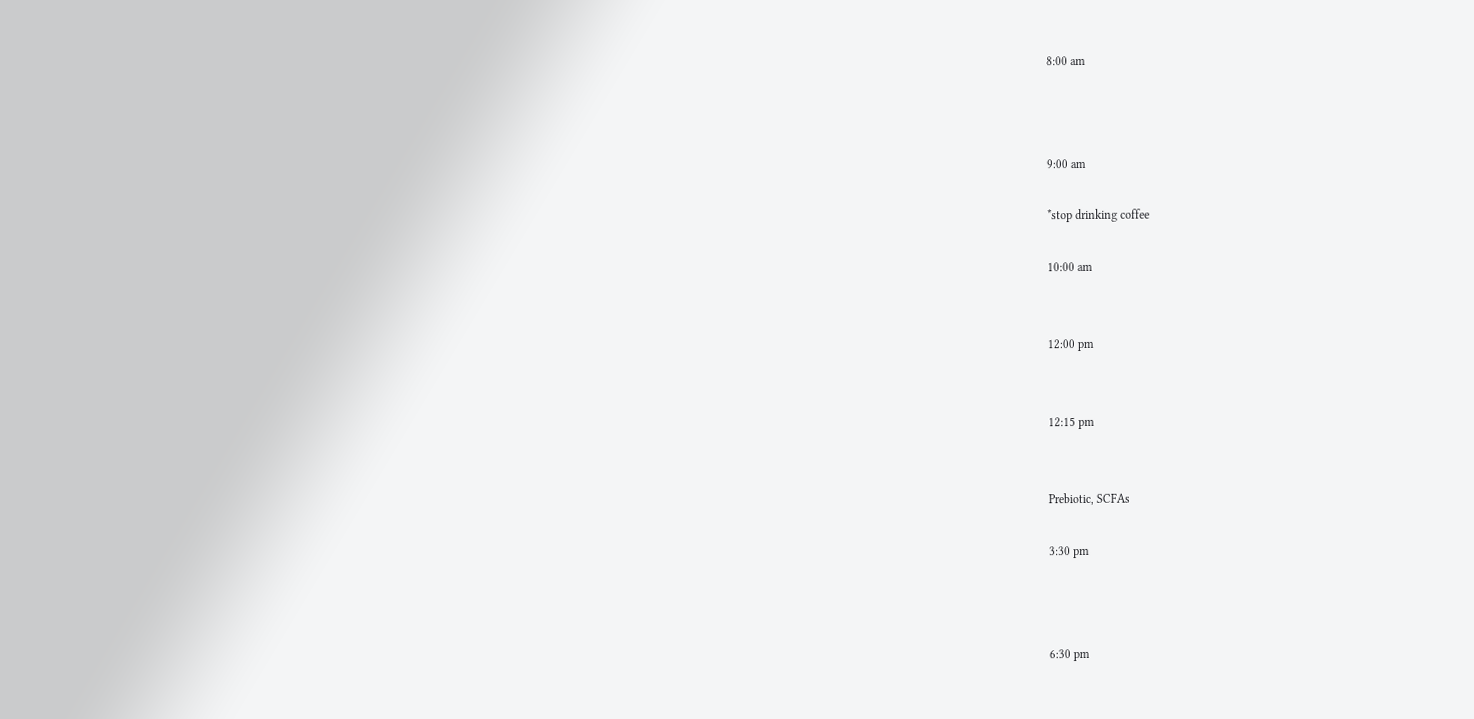8:00 am



9:00 am

*stop drinking coffee

10:00 am


12:00 pm


12:15 pm


Prebiotic, SCFAs

3:30 pm



6:30 pm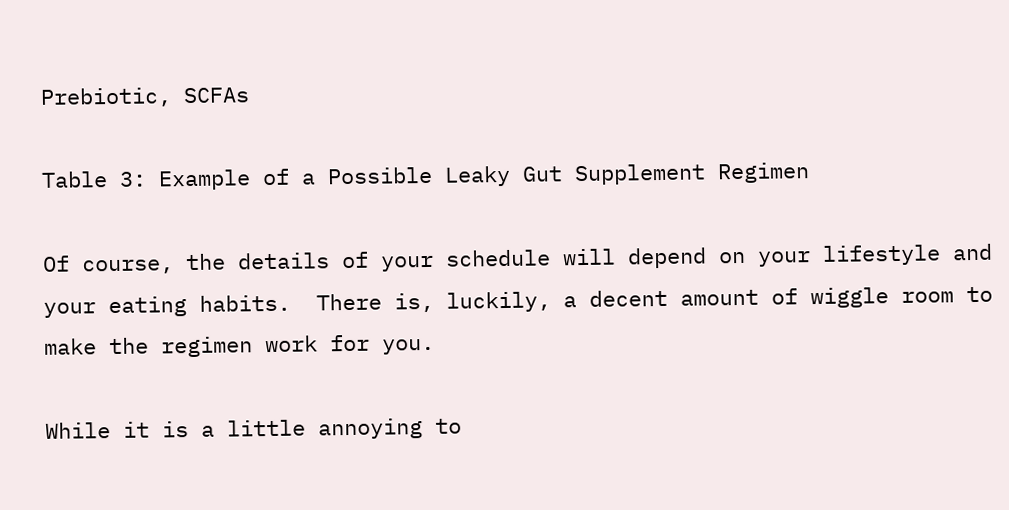Prebiotic, SCFAs

Table 3: Example of a Possible Leaky Gut Supplement Regimen

Of course, the details of your schedule will depend on your lifestyle and your eating habits.  There is, luckily, a decent amount of wiggle room to make the regimen work for you.

While it is a little annoying to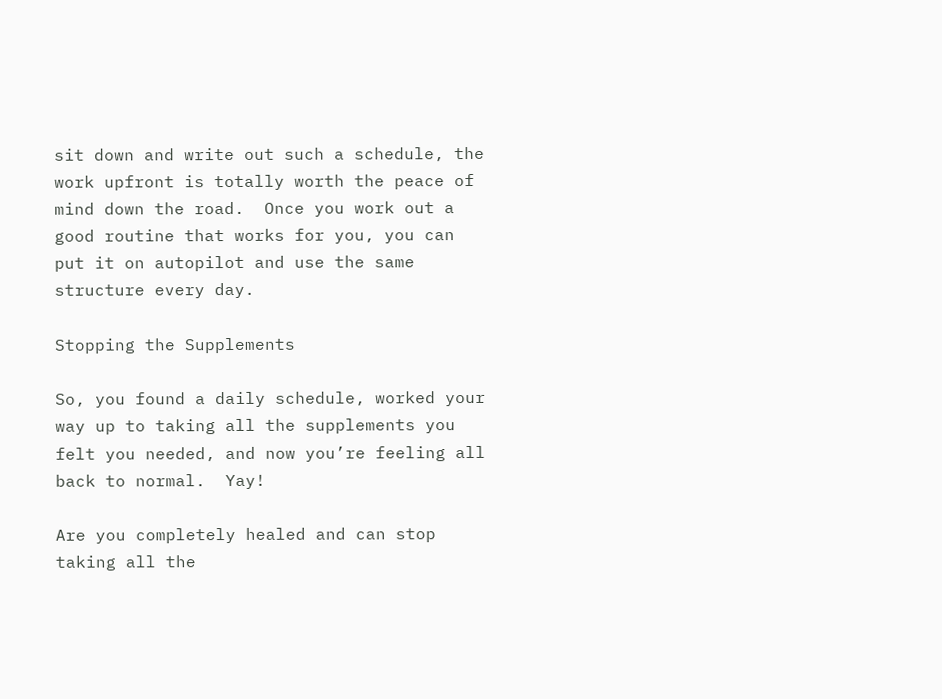sit down and write out such a schedule, the work upfront is totally worth the peace of mind down the road.  Once you work out a good routine that works for you, you can put it on autopilot and use the same structure every day.

Stopping the Supplements

So, you found a daily schedule, worked your way up to taking all the supplements you felt you needed, and now you’re feeling all back to normal.  Yay!

Are you completely healed and can stop taking all the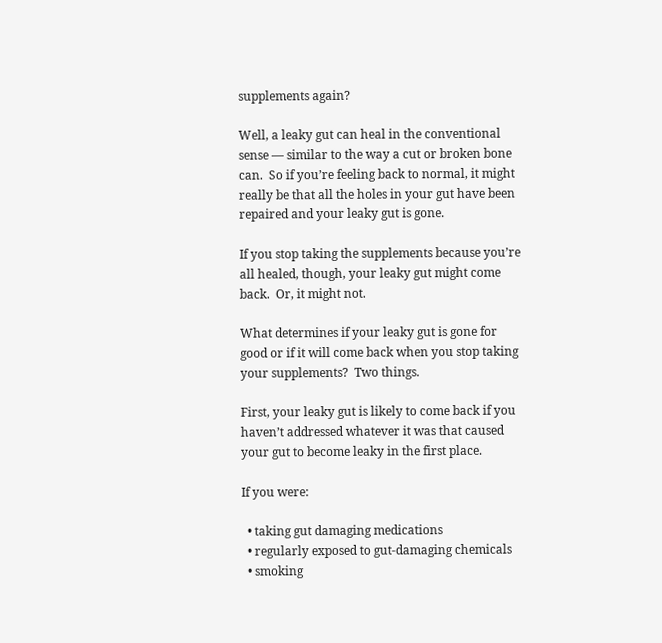supplements again?

Well, a leaky gut can heal in the conventional sense — similar to the way a cut or broken bone can.  So if you’re feeling back to normal, it might really be that all the holes in your gut have been repaired and your leaky gut is gone.

If you stop taking the supplements because you’re all healed, though, your leaky gut might come back.  Or, it might not.

What determines if your leaky gut is gone for good or if it will come back when you stop taking your supplements?  Two things.

First, your leaky gut is likely to come back if you haven’t addressed whatever it was that caused your gut to become leaky in the first place.

If you were:

  • taking gut damaging medications
  • regularly exposed to gut-damaging chemicals
  • smoking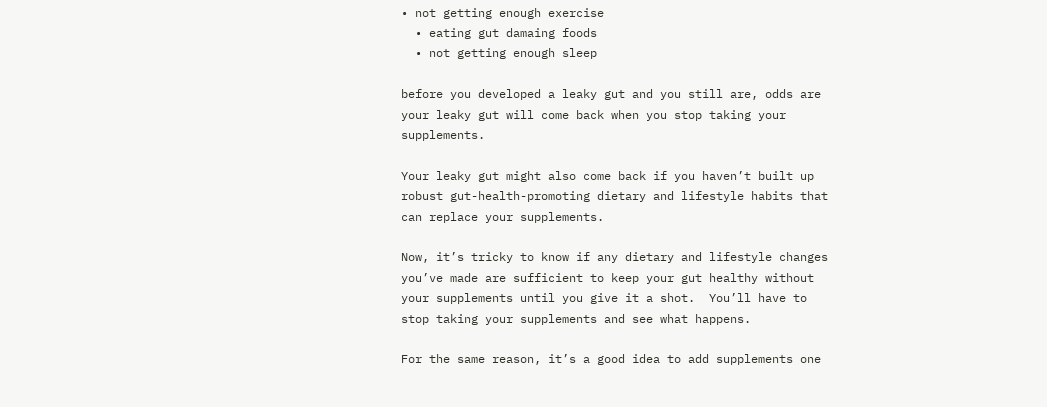• not getting enough exercise
  • eating gut damaing foods
  • not getting enough sleep

before you developed a leaky gut and you still are, odds are your leaky gut will come back when you stop taking your supplements.

Your leaky gut might also come back if you haven’t built up robust gut-health-promoting dietary and lifestyle habits that can replace your supplements.

Now, it’s tricky to know if any dietary and lifestyle changes you’ve made are sufficient to keep your gut healthy without your supplements until you give it a shot.  You’ll have to stop taking your supplements and see what happens.

For the same reason, it’s a good idea to add supplements one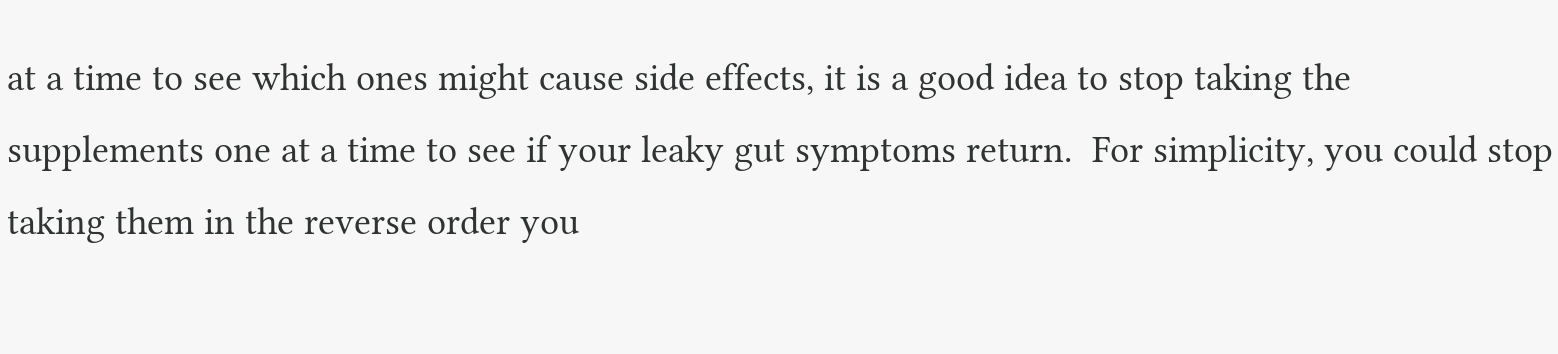at a time to see which ones might cause side effects, it is a good idea to stop taking the supplements one at a time to see if your leaky gut symptoms return.  For simplicity, you could stop taking them in the reverse order you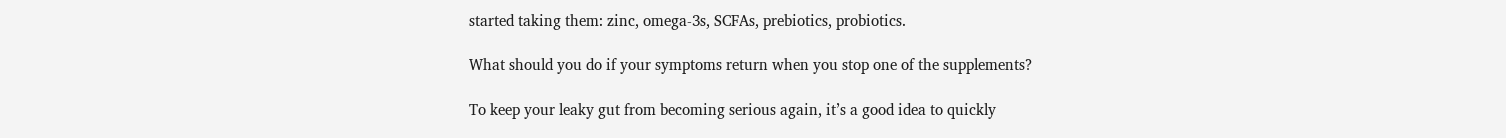started taking them: zinc, omega-3s, SCFAs, prebiotics, probiotics.

What should you do if your symptoms return when you stop one of the supplements?

To keep your leaky gut from becoming serious again, it’s a good idea to quickly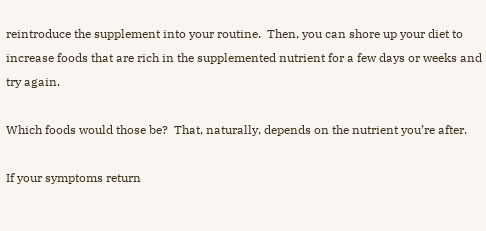reintroduce the supplement into your routine.  Then, you can shore up your diet to increase foods that are rich in the supplemented nutrient for a few days or weeks and try again.

Which foods would those be?  That, naturally, depends on the nutrient you’re after.

If your symptoms return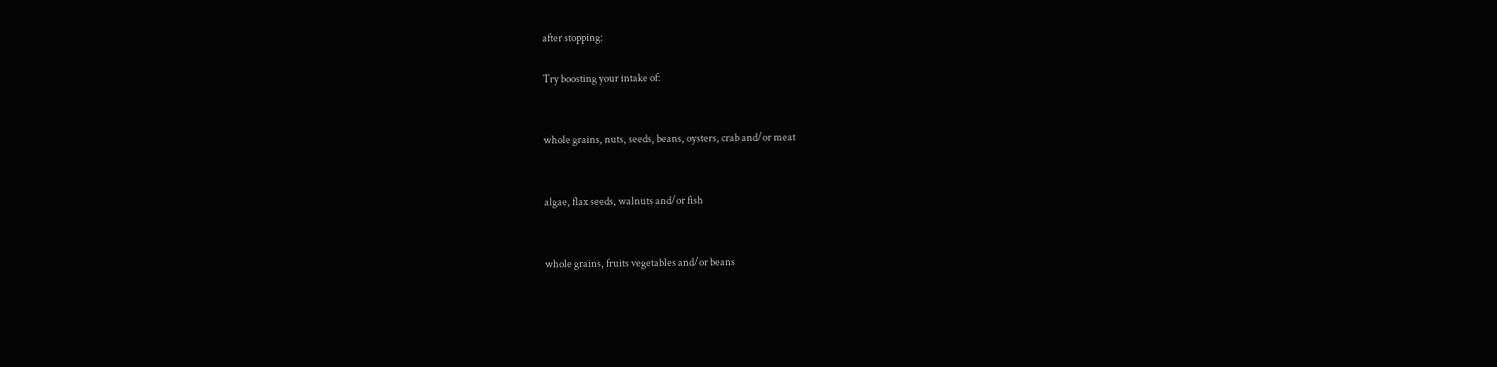after stopping:

Try boosting your intake of:


whole grains, nuts, seeds, beans, oysters, crab and/or meat


algae, flax seeds, walnuts and/or fish


whole grains, fruits vegetables and/or beans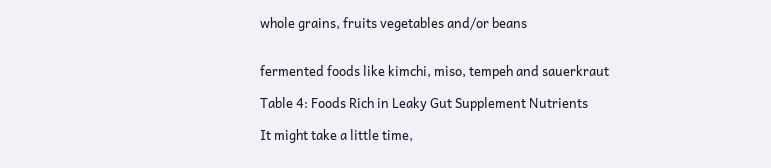whole grains, fruits vegetables and/or beans


fermented foods like kimchi, miso, tempeh and sauerkraut

Table 4: Foods Rich in Leaky Gut Supplement Nutrients

It might take a little time,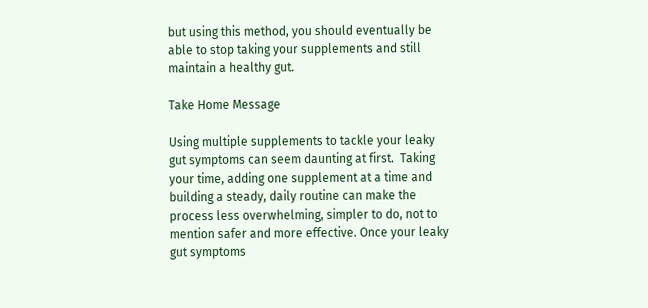but using this method, you should eventually be able to stop taking your supplements and still maintain a healthy gut.

Take Home Message

Using multiple supplements to tackle your leaky gut symptoms can seem daunting at first.  Taking your time, adding one supplement at a time and building a steady, daily routine can make the process less overwhelming, simpler to do, not to mention safer and more effective. Once your leaky gut symptoms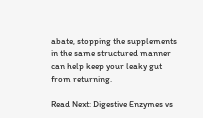abate, stopping the supplements in the same structured manner can help keep your leaky gut from returning.

Read Next: Digestive Enzymes vs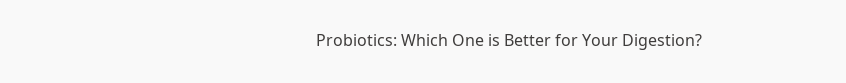Probiotics: Which One is Better for Your Digestion?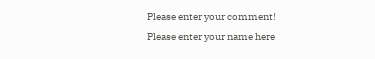Please enter your comment!
Please enter your name here